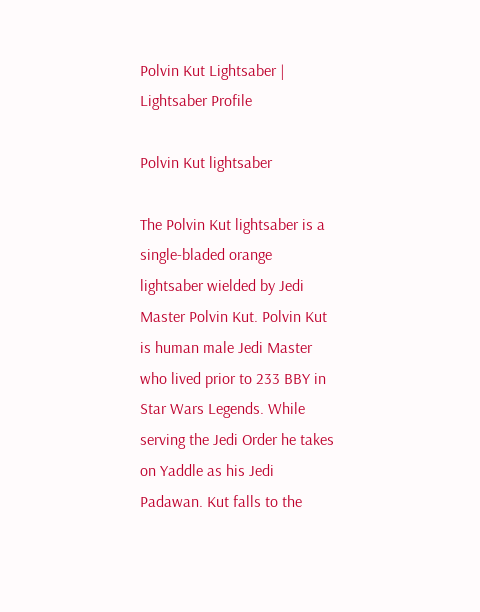Polvin Kut Lightsaber | Lightsaber Profile

Polvin Kut lightsaber

The Polvin Kut lightsaber is a single-bladed orange lightsaber wielded by Jedi Master Polvin Kut. Polvin Kut is human male Jedi Master who lived prior to 233 BBY in Star Wars Legends. While serving the Jedi Order he takes on Yaddle as his Jedi Padawan. Kut falls to the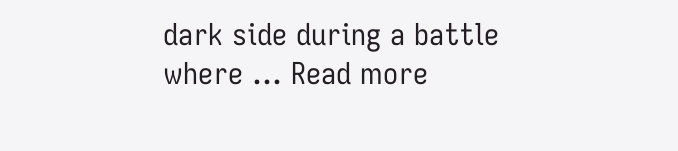dark side during a battle where … Read more